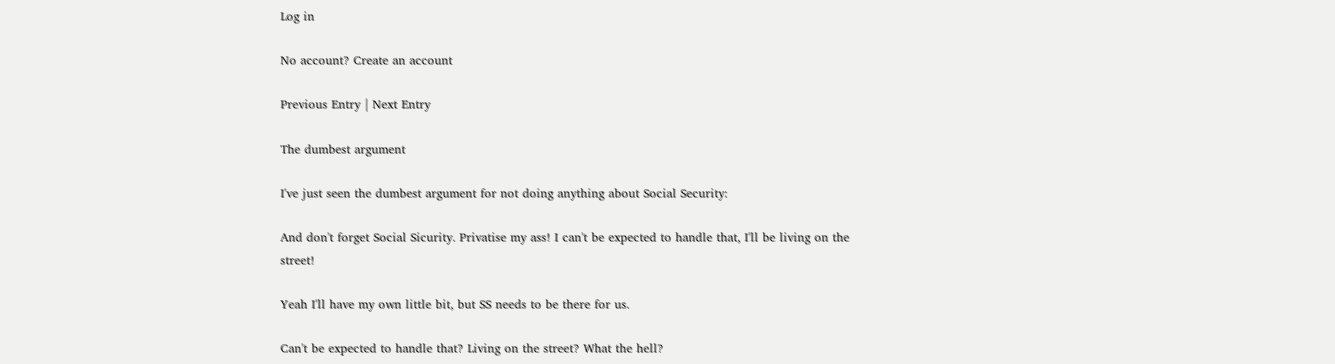Log in

No account? Create an account

Previous Entry | Next Entry

The dumbest argument

I've just seen the dumbest argument for not doing anything about Social Security:

And don't forget Social Sicurity. Privatise my ass! I can't be expected to handle that, I'll be living on the street!

Yeah I'll have my own little bit, but SS needs to be there for us.

Can't be expected to handle that? Living on the street? What the hell?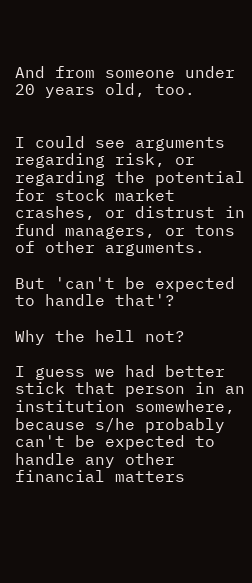And from someone under 20 years old, too.


I could see arguments regarding risk, or regarding the potential for stock market crashes, or distrust in fund managers, or tons of other arguments.

But 'can't be expected to handle that'?

Why the hell not?

I guess we had better stick that person in an institution somewhere, because s/he probably can't be expected to handle any other financial matters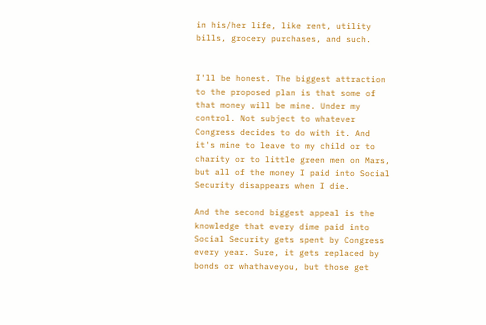in his/her life, like rent, utility bills, grocery purchases, and such.


I'll be honest. The biggest attraction to the proposed plan is that some of that money will be mine. Under my control. Not subject to whatever Congress decides to do with it. And it's mine to leave to my child or to charity or to little green men on Mars, but all of the money I paid into Social Security disappears when I die.

And the second biggest appeal is the knowledge that every dime paid into Social Security gets spent by Congress every year. Sure, it gets replaced by bonds or whathaveyou, but those get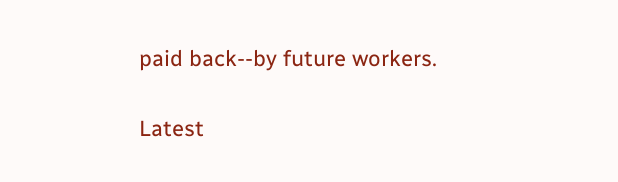paid back--by future workers.

Latest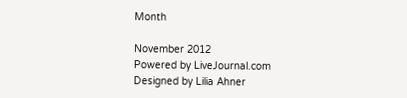Month

November 2012
Powered by LiveJournal.com
Designed by Lilia Ahner